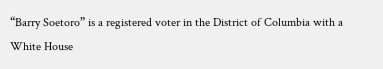“Barry Soetoro” is a registered voter in the District of Columbia with a White House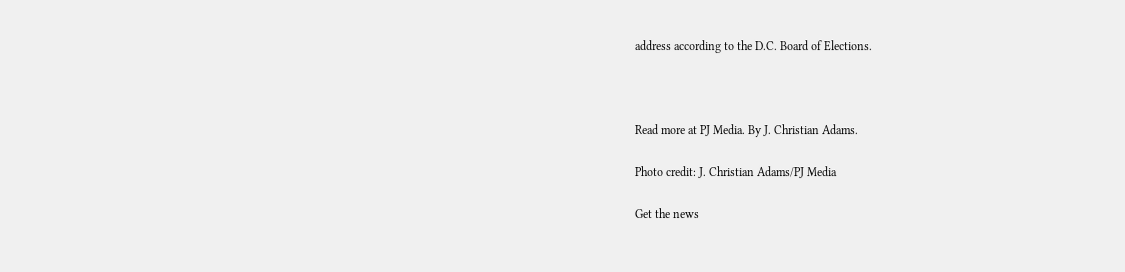address according to the D.C. Board of Elections.



Read more at PJ Media. By J. Christian Adams.

Photo credit: J. Christian Adams/PJ Media

Get the news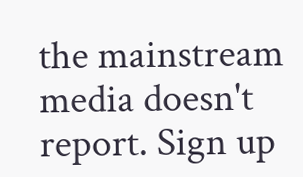the mainstream media doesn't report. Sign up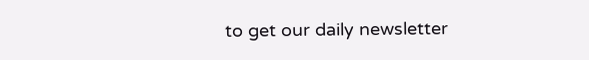to get our daily newsletter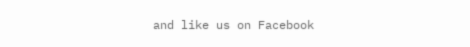and like us on Facebook